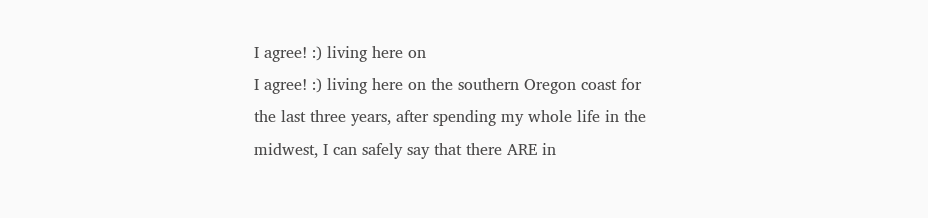I agree! :) living here on
I agree! :) living here on the southern Oregon coast for the last three years, after spending my whole life in the midwest, I can safely say that there ARE in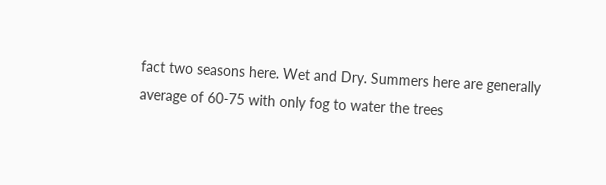fact two seasons here. Wet and Dry. Summers here are generally average of 60-75 with only fog to water the trees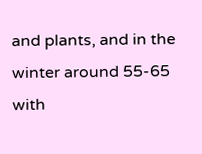and plants, and in the winter around 55-65 with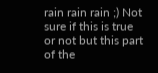rain rain rain ;) Not sure if this is true or not but this part of the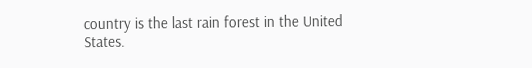country is the last rain forest in the United States.